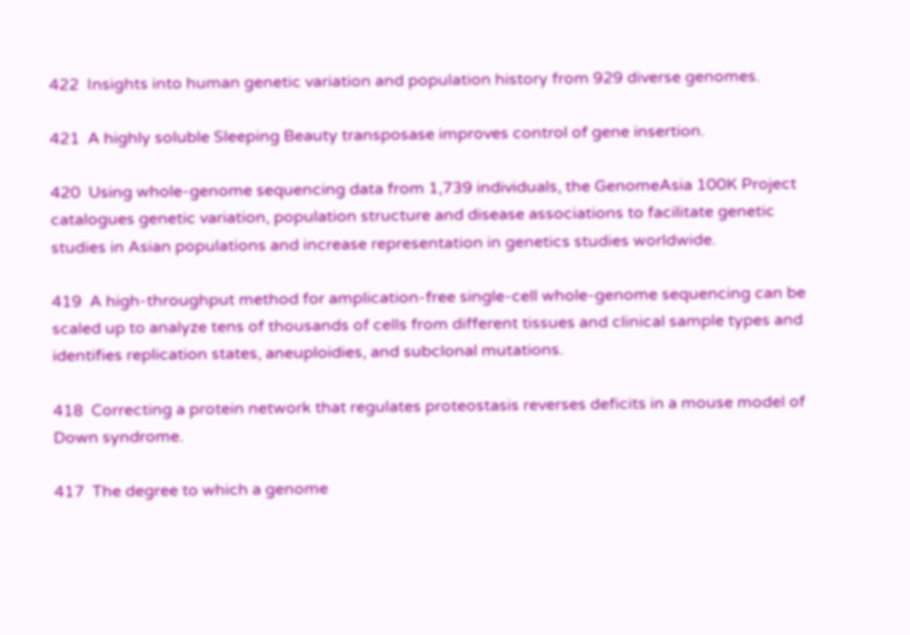422  Insights into human genetic variation and population history from 929 diverse genomes.

421  A highly soluble Sleeping Beauty transposase improves control of gene insertion.

420  Using whole-genome sequencing data from 1,739 individuals, the GenomeAsia 100K Project catalogues genetic variation, population structure and disease associations to facilitate genetic studies in Asian populations and increase representation in genetics studies worldwide.

419  A high-throughput method for amplication-free single-cell whole-genome sequencing can be scaled up to analyze tens of thousands of cells from different tissues and clinical sample types and identifies replication states, aneuploidies, and subclonal mutations.

418  Correcting a protein network that regulates proteostasis reverses deficits in a mouse model of Down syndrome.

417  The degree to which a genome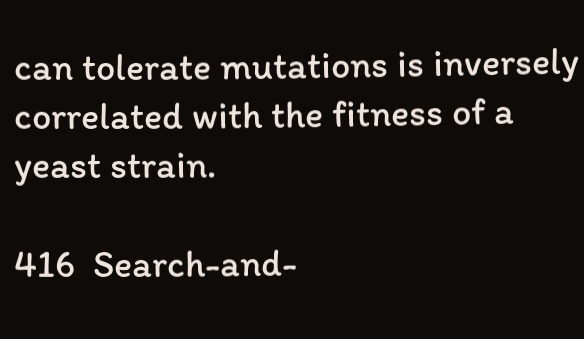can tolerate mutations is inversely correlated with the fitness of a yeast strain.

416  Search-and-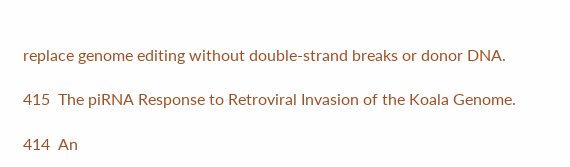replace genome editing without double-strand breaks or donor DNA.

415  The piRNA Response to Retroviral Invasion of the Koala Genome.

414  An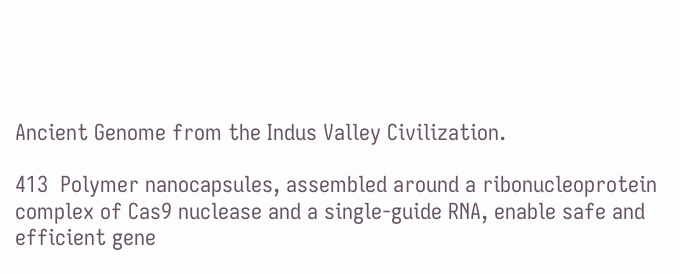Ancient Genome from the Indus Valley Civilization.

413  Polymer nanocapsules, assembled around a ribonucleoprotein complex of Cas9 nuclease and a single-guide RNA, enable safe and efficient gene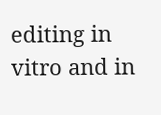editing in vitro and in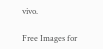vivo.

Free Images for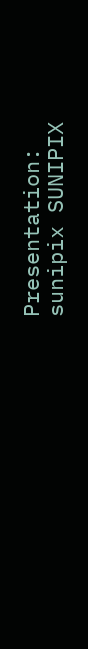Presentation: sunipix SUNIPIX